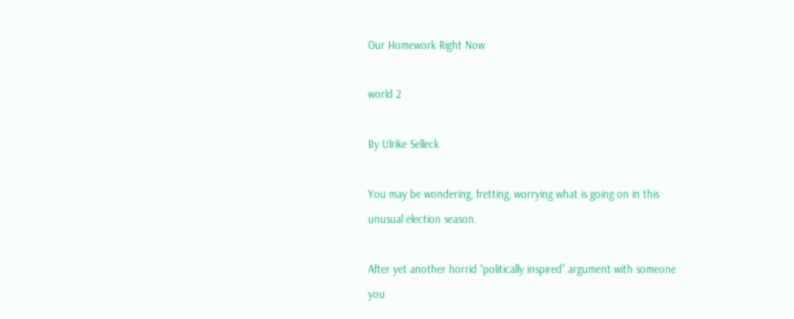Our Homework Right Now

world 2

By Ulrike Selleck

You may be wondering, fretting, worrying what is going on in this unusual election season.

After yet another horrid “politically inspired” argument with someone you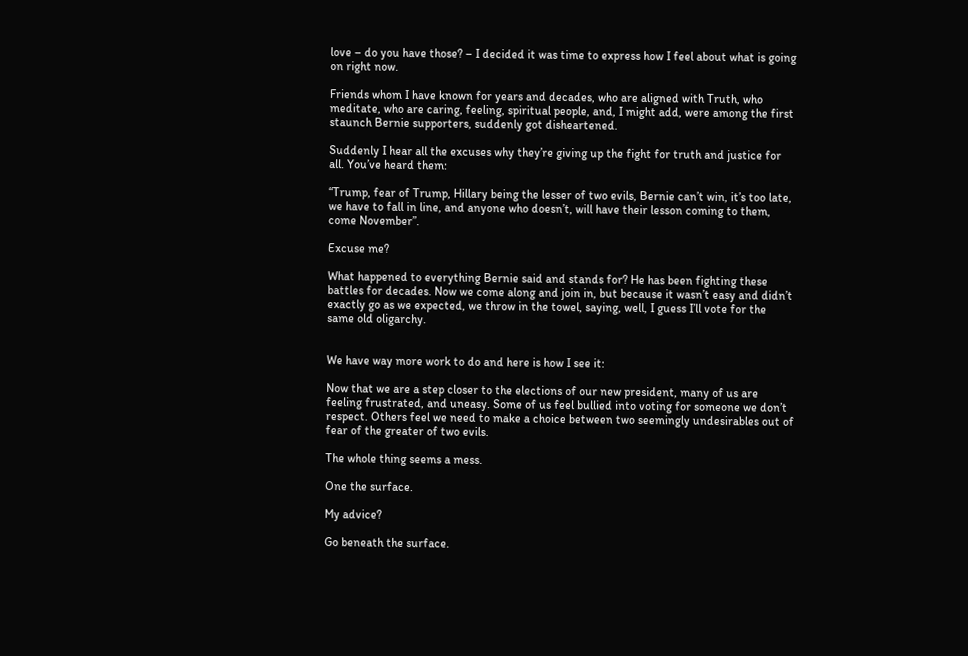love – do you have those? – I decided it was time to express how I feel about what is going on right now.

Friends whom I have known for years and decades, who are aligned with Truth, who meditate, who are caring, feeling, spiritual people, and, I might add, were among the first staunch Bernie supporters, suddenly got disheartened.

Suddenly I hear all the excuses why they’re giving up the fight for truth and justice for all. You’ve heard them:

“Trump, fear of Trump, Hillary being the lesser of two evils, Bernie can’t win, it’s too late, we have to fall in line, and anyone who doesn’t, will have their lesson coming to them, come November”.

Excuse me?

What happened to everything Bernie said and stands for? He has been fighting these battles for decades. Now we come along and join in, but because it wasn’t easy and didn’t exactly go as we expected, we throw in the towel, saying, well, I guess I’ll vote for the same old oligarchy.


We have way more work to do and here is how I see it:

Now that we are a step closer to the elections of our new president, many of us are feeling frustrated, and uneasy. Some of us feel bullied into voting for someone we don’t respect. Others feel we need to make a choice between two seemingly undesirables out of fear of the greater of two evils.

The whole thing seems a mess.

One the surface.

My advice?

Go beneath the surface.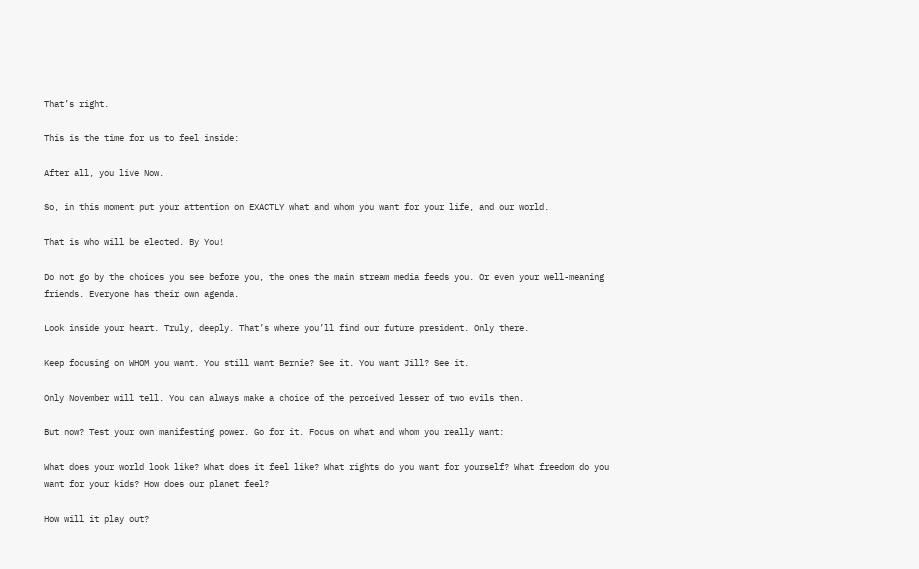That’s right.

This is the time for us to feel inside:

After all, you live Now.

So, in this moment put your attention on EXACTLY what and whom you want for your life, and our world.

That is who will be elected. By You!

Do not go by the choices you see before you, the ones the main stream media feeds you. Or even your well-meaning friends. Everyone has their own agenda.

Look inside your heart. Truly, deeply. That’s where you’ll find our future president. Only there.

Keep focusing on WHOM you want. You still want Bernie? See it. You want Jill? See it.

Only November will tell. You can always make a choice of the perceived lesser of two evils then.

But now? Test your own manifesting power. Go for it. Focus on what and whom you really want:

What does your world look like? What does it feel like? What rights do you want for yourself? What freedom do you want for your kids? How does our planet feel?

How will it play out?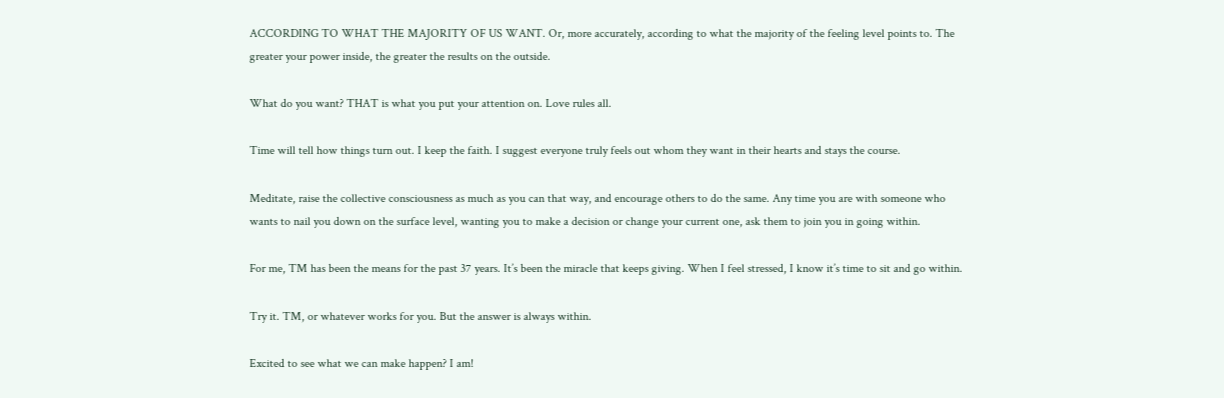ACCORDING TO WHAT THE MAJORITY OF US WANT. Or, more accurately, according to what the majority of the feeling level points to. The greater your power inside, the greater the results on the outside.

What do you want? THAT is what you put your attention on. Love rules all.

Time will tell how things turn out. I keep the faith. I suggest everyone truly feels out whom they want in their hearts and stays the course.

Meditate, raise the collective consciousness as much as you can that way, and encourage others to do the same. Any time you are with someone who wants to nail you down on the surface level, wanting you to make a decision or change your current one, ask them to join you in going within.

For me, TM has been the means for the past 37 years. It’s been the miracle that keeps giving. When I feel stressed, I know it’s time to sit and go within.

Try it. TM, or whatever works for you. But the answer is always within.

Excited to see what we can make happen? I am!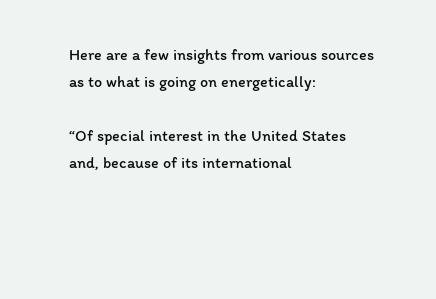Here are a few insights from various sources as to what is going on energetically:

“Of special interest in the United States and, because of its international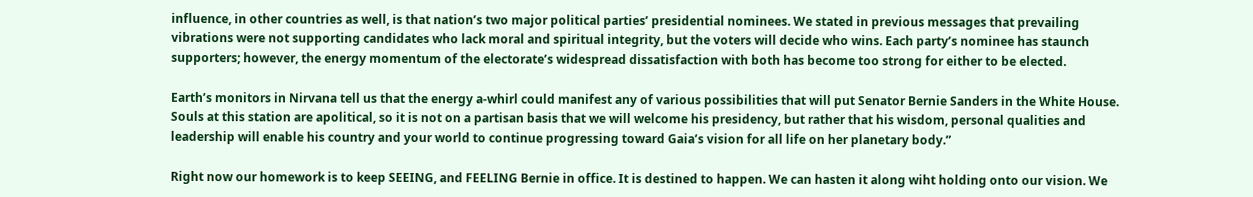influence, in other countries as well, is that nation’s two major political parties’ presidential nominees. We stated in previous messages that prevailing vibrations were not supporting candidates who lack moral and spiritual integrity, but the voters will decide who wins. Each party’s nominee has staunch supporters; however, the energy momentum of the electorate’s widespread dissatisfaction with both has become too strong for either to be elected.

Earth’s monitors in Nirvana tell us that the energy a-whirl could manifest any of various possibilities that will put Senator Bernie Sanders in the White House. Souls at this station are apolitical, so it is not on a partisan basis that we will welcome his presidency, but rather that his wisdom, personal qualities and leadership will enable his country and your world to continue progressing toward Gaia’s vision for all life on her planetary body.”

Right now our homework is to keep SEEING, and FEELING Bernie in office. It is destined to happen. We can hasten it along wiht holding onto our vision. We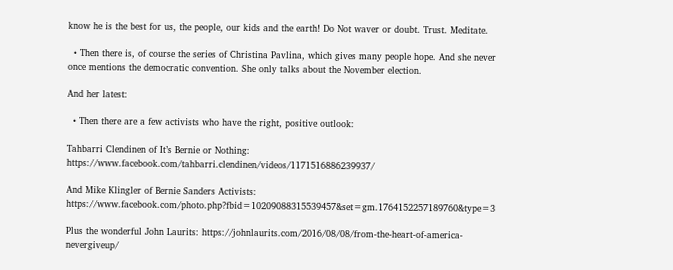know he is the best for us, the people, our kids and the earth! Do Not waver or doubt. Trust. Meditate.

  • Then there is, of course the series of Christina Pavlina, which gives many people hope. And she never once mentions the democratic convention. She only talks about the November election.

And her latest:

  • Then there are a few activists who have the right, positive outlook:

Tahbarri Clendinen of It’s Bernie or Nothing: https://www.facebook.com/tahbarri.clendinen/videos/1171516886239937/

And Mike Klingler of Bernie Sanders Activists: https://www.facebook.com/photo.php?fbid=10209088315539457&set=gm.1764152257189760&type=3

Plus the wonderful John Laurits: https://johnlaurits.com/2016/08/08/from-the-heart-of-america-nevergiveup/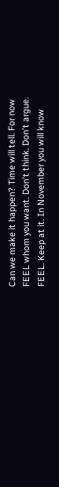Can we make it happen? Time will tell. For now FEEL whom you want. Don’t think. Don’t argue. FEEL. Keep at it. In November you will know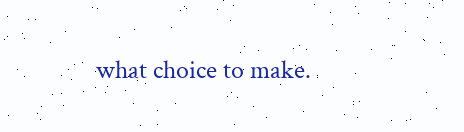what choice to make.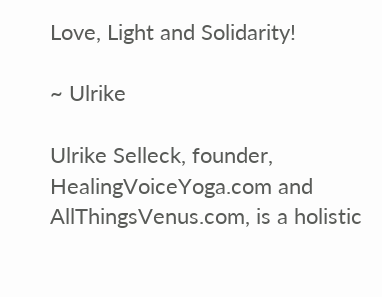Love, Light and Solidarity!

~ Ulrike

Ulrike Selleck, founder, HealingVoiceYoga.com and AllThingsVenus.com, is a holistic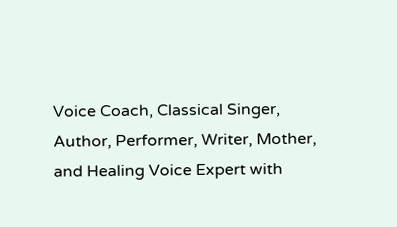Voice Coach, Classical Singer, Author, Performer, Writer, Mother, and Healing Voice Expert with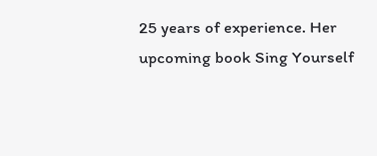25 years of experience. Her upcoming book Sing Yourself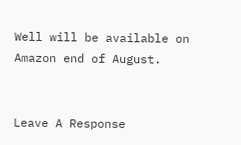Well will be available on Amazon end of August.


Leave A Response